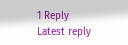1 Reply Latest reply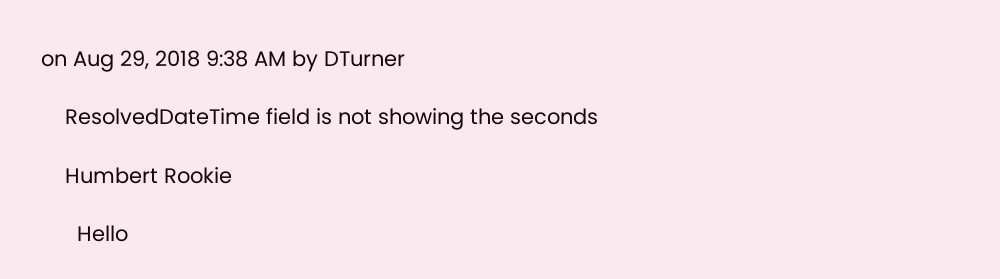on Aug 29, 2018 9:38 AM by DTurner

    ResolvedDateTime field is not showing the seconds

    Humbert Rookie

      Hello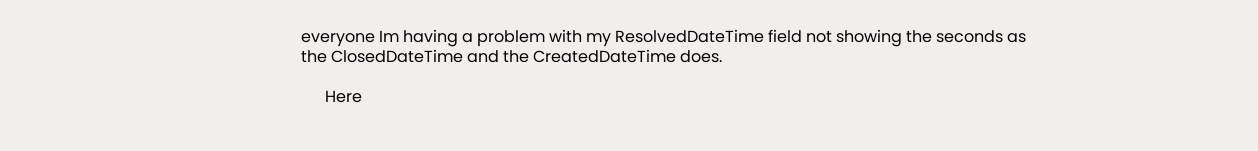everyone Im having a problem with my ResolvedDateTime field not showing the seconds as the ClosedDateTime and the CreatedDateTime does.

      Here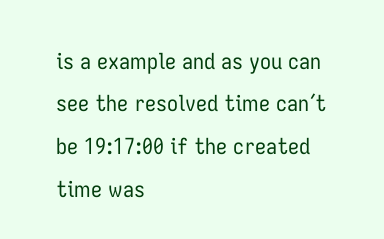is a example and as you can see the resolved time can´t be 19:17:00 if the created time was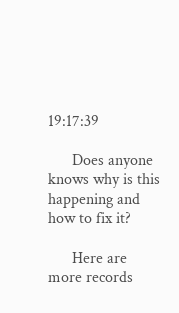19:17:39

      Does anyone knows why is this happening and how to fix it?

      Here are more records